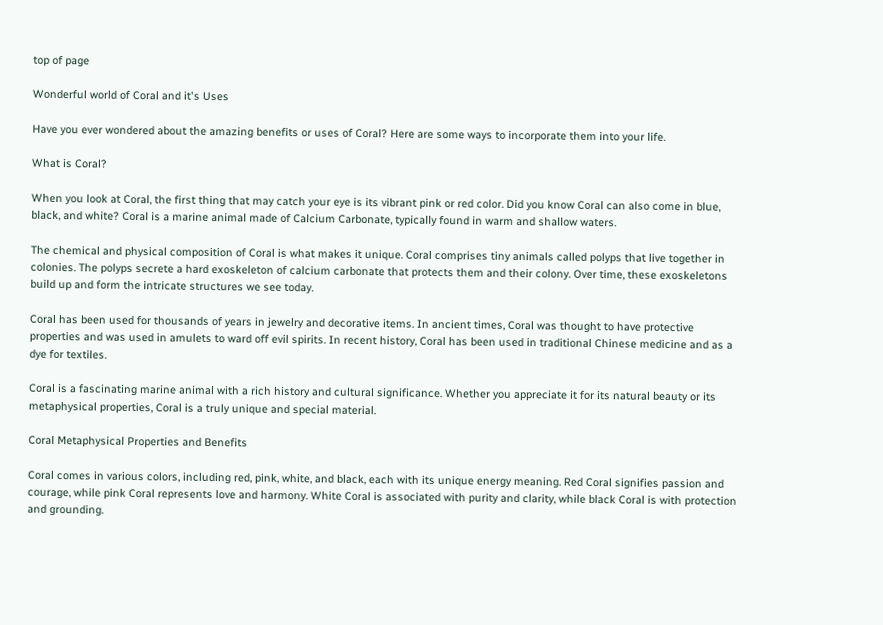top of page

Wonderful world of Coral and it's Uses

Have you ever wondered about the amazing benefits or uses of Coral? Here are some ways to incorporate them into your life.

What is Coral?

When you look at Coral, the first thing that may catch your eye is its vibrant pink or red color. Did you know Coral can also come in blue, black, and white? Coral is a marine animal made of Calcium Carbonate, typically found in warm and shallow waters.

The chemical and physical composition of Coral is what makes it unique. Coral comprises tiny animals called polyps that live together in colonies. The polyps secrete a hard exoskeleton of calcium carbonate that protects them and their colony. Over time, these exoskeletons build up and form the intricate structures we see today.

Coral has been used for thousands of years in jewelry and decorative items. In ancient times, Coral was thought to have protective properties and was used in amulets to ward off evil spirits. In recent history, Coral has been used in traditional Chinese medicine and as a dye for textiles.

Coral is a fascinating marine animal with a rich history and cultural significance. Whether you appreciate it for its natural beauty or its metaphysical properties, Coral is a truly unique and special material.

Coral Metaphysical Properties and Benefits

Coral comes in various colors, including red, pink, white, and black, each with its unique energy meaning. Red Coral signifies passion and courage, while pink Coral represents love and harmony. White Coral is associated with purity and clarity, while black Coral is with protection and grounding.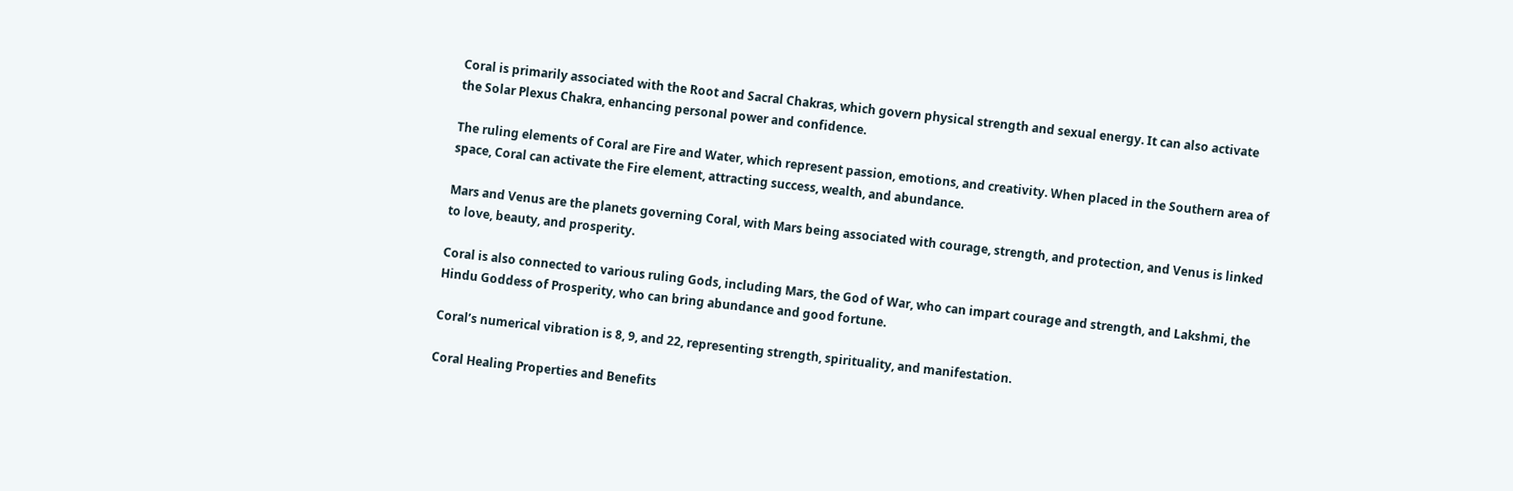Coral is primarily associated with the Root and Sacral Chakras, which govern physical strength and sexual energy. It can also activate the Solar Plexus Chakra, enhancing personal power and confidence.

The ruling elements of Coral are Fire and Water, which represent passion, emotions, and creativity. When placed in the Southern area of space, Coral can activate the Fire element, attracting success, wealth, and abundance.

Mars and Venus are the planets governing Coral, with Mars being associated with courage, strength, and protection, and Venus is linked to love, beauty, and prosperity.

Coral is also connected to various ruling Gods, including Mars, the God of War, who can impart courage and strength, and Lakshmi, the Hindu Goddess of Prosperity, who can bring abundance and good fortune.

Coral’s numerical vibration is 8, 9, and 22, representing strength, spirituality, and manifestation.

Coral Healing Properties and Benefits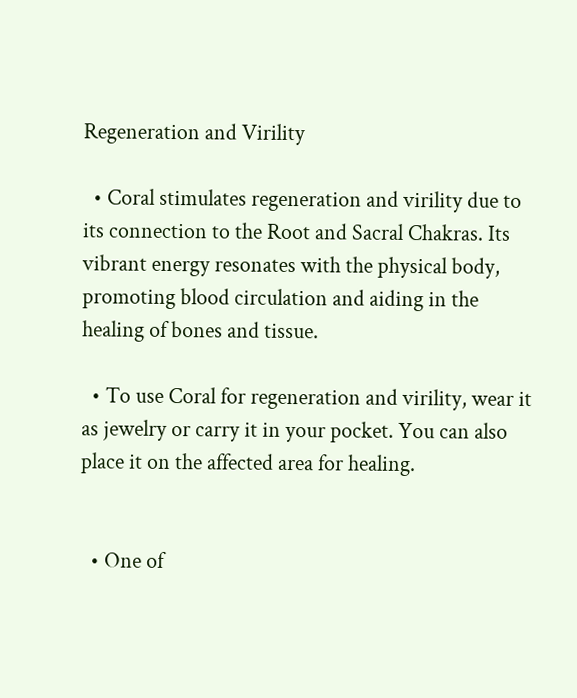Regeneration and Virility

  • Coral stimulates regeneration and virility due to its connection to the Root and Sacral Chakras. Its vibrant energy resonates with the physical body, promoting blood circulation and aiding in the healing of bones and tissue.

  • To use Coral for regeneration and virility, wear it as jewelry or carry it in your pocket. You can also place it on the affected area for healing.


  • One of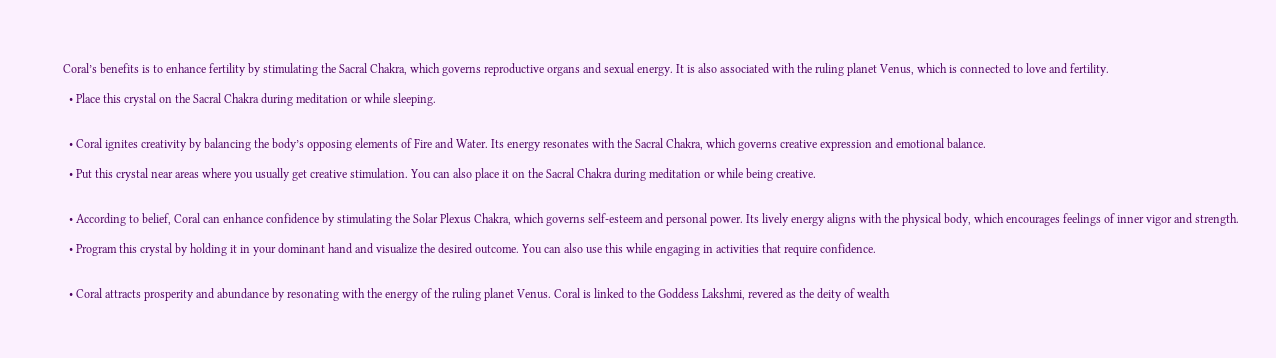Coral’s benefits is to enhance fertility by stimulating the Sacral Chakra, which governs reproductive organs and sexual energy. It is also associated with the ruling planet Venus, which is connected to love and fertility.

  • Place this crystal on the Sacral Chakra during meditation or while sleeping.


  • Coral ignites creativity by balancing the body’s opposing elements of Fire and Water. Its energy resonates with the Sacral Chakra, which governs creative expression and emotional balance.

  • Put this crystal near areas where you usually get creative stimulation. You can also place it on the Sacral Chakra during meditation or while being creative.


  • According to belief, Coral can enhance confidence by stimulating the Solar Plexus Chakra, which governs self-esteem and personal power. Its lively energy aligns with the physical body, which encourages feelings of inner vigor and strength.

  • Program this crystal by holding it in your dominant hand and visualize the desired outcome. You can also use this while engaging in activities that require confidence.


  • Coral attracts prosperity and abundance by resonating with the energy of the ruling planet Venus. Coral is linked to the Goddess Lakshmi, revered as the deity of wealth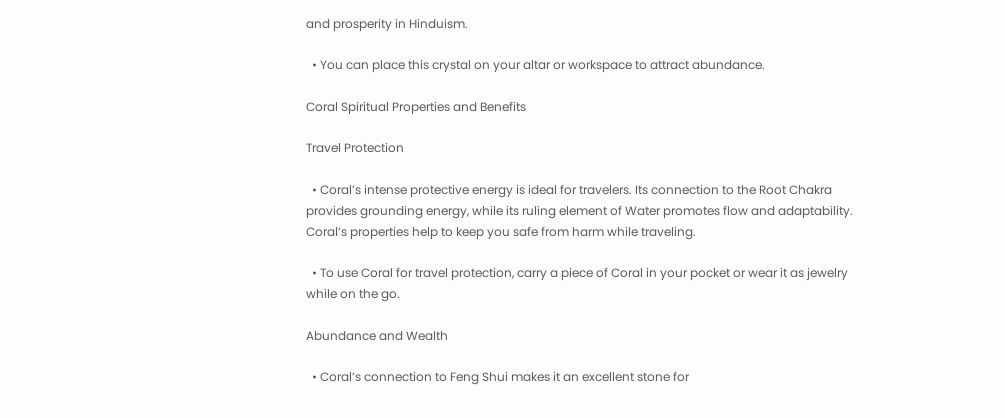and prosperity in Hinduism.

  • You can place this crystal on your altar or workspace to attract abundance.

Coral Spiritual Properties and Benefits

Travel Protection

  • Coral’s intense protective energy is ideal for travelers. Its connection to the Root Chakra provides grounding energy, while its ruling element of Water promotes flow and adaptability. Coral’s properties help to keep you safe from harm while traveling.

  • To use Coral for travel protection, carry a piece of Coral in your pocket or wear it as jewelry while on the go.

Abundance and Wealth

  • Coral’s connection to Feng Shui makes it an excellent stone for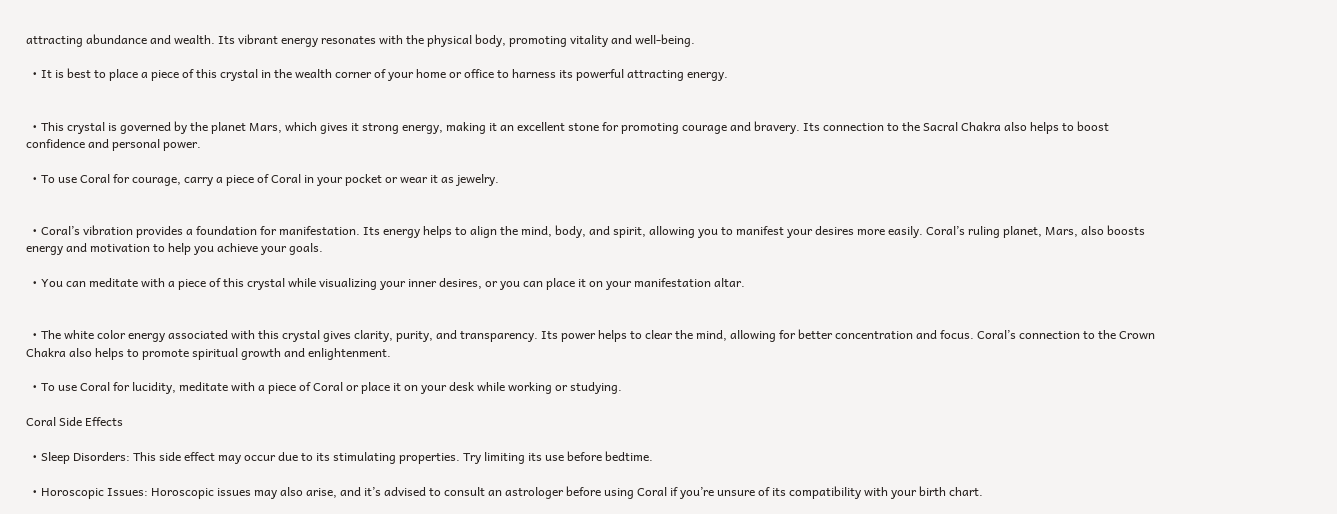attracting abundance and wealth. Its vibrant energy resonates with the physical body, promoting vitality and well-being.

  • It is best to place a piece of this crystal in the wealth corner of your home or office to harness its powerful attracting energy.


  • This crystal is governed by the planet Mars, which gives it strong energy, making it an excellent stone for promoting courage and bravery. Its connection to the Sacral Chakra also helps to boost confidence and personal power.

  • To use Coral for courage, carry a piece of Coral in your pocket or wear it as jewelry.


  • Coral’s vibration provides a foundation for manifestation. Its energy helps to align the mind, body, and spirit, allowing you to manifest your desires more easily. Coral’s ruling planet, Mars, also boosts energy and motivation to help you achieve your goals.

  • You can meditate with a piece of this crystal while visualizing your inner desires, or you can place it on your manifestation altar.


  • The white color energy associated with this crystal gives clarity, purity, and transparency. Its power helps to clear the mind, allowing for better concentration and focus. Coral’s connection to the Crown Chakra also helps to promote spiritual growth and enlightenment.

  • To use Coral for lucidity, meditate with a piece of Coral or place it on your desk while working or studying.

Coral Side Effects

  • Sleep Disorders: This side effect may occur due to its stimulating properties. Try limiting its use before bedtime.

  • Horoscopic Issues: Horoscopic issues may also arise, and it’s advised to consult an astrologer before using Coral if you’re unsure of its compatibility with your birth chart.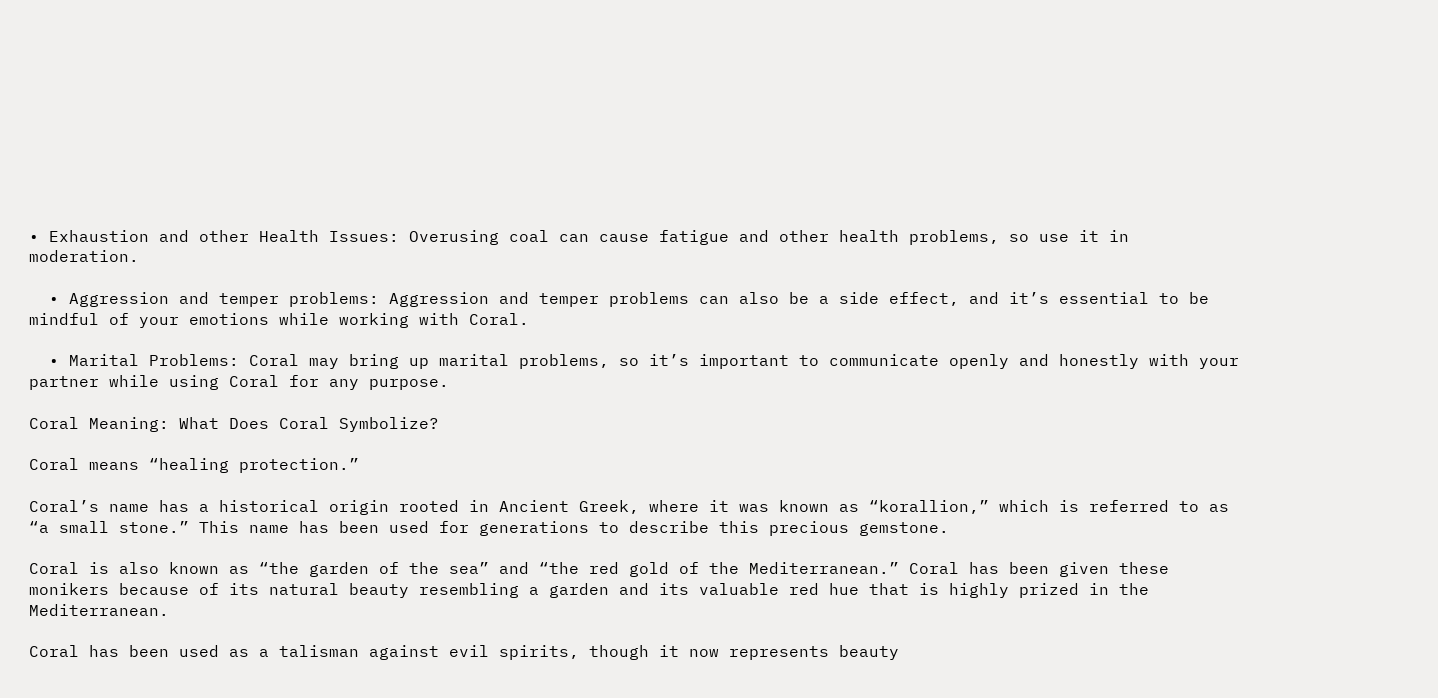• Exhaustion and other Health Issues: Overusing coal can cause fatigue and other health problems, so use it in moderation.

  • Aggression and temper problems: Aggression and temper problems can also be a side effect, and it’s essential to be mindful of your emotions while working with Coral.

  • Marital Problems: Coral may bring up marital problems, so it’s important to communicate openly and honestly with your partner while using Coral for any purpose.

Coral Meaning: What Does Coral Symbolize?

Coral means “healing protection.”

Coral’s name has a historical origin rooted in Ancient Greek, where it was known as “korallion,” which is referred to as “a small stone.” This name has been used for generations to describe this precious gemstone.

Coral is also known as “the garden of the sea” and “the red gold of the Mediterranean.” Coral has been given these monikers because of its natural beauty resembling a garden and its valuable red hue that is highly prized in the Mediterranean.

Coral has been used as a talisman against evil spirits, though it now represents beauty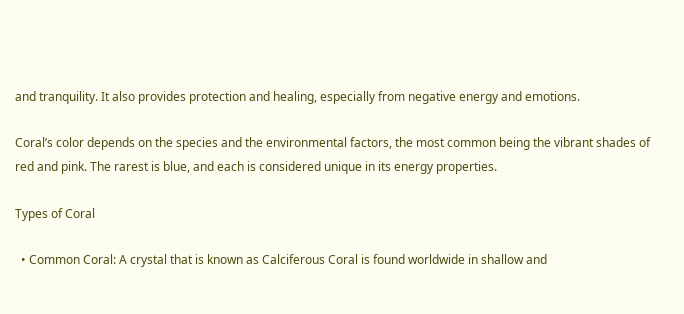and tranquility. It also provides protection and healing, especially from negative energy and emotions.

Coral’s color depends on the species and the environmental factors, the most common being the vibrant shades of red and pink. The rarest is blue, and each is considered unique in its energy properties.

Types of Coral

  • Common Coral: A crystal that is known as Calciferous Coral is found worldwide in shallow and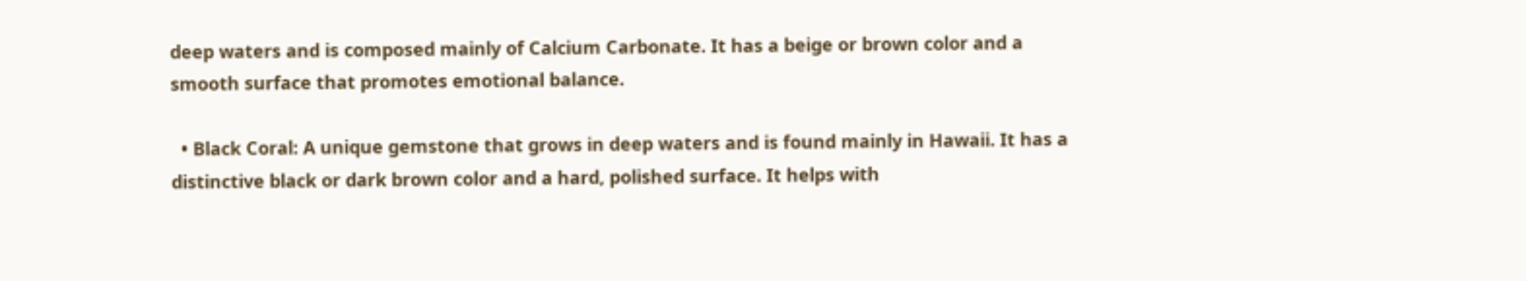deep waters and is composed mainly of Calcium Carbonate. It has a beige or brown color and a smooth surface that promotes emotional balance.

  • Black Coral: A unique gemstone that grows in deep waters and is found mainly in Hawaii. It has a distinctive black or dark brown color and a hard, polished surface. It helps with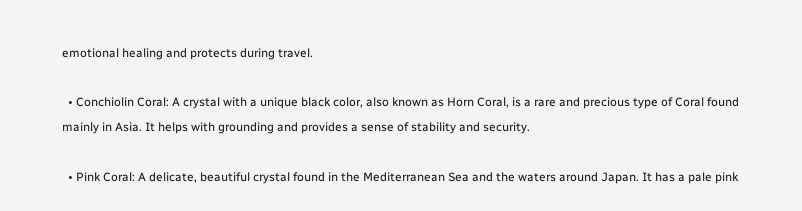emotional healing and protects during travel.

  • Conchiolin Coral: A crystal with a unique black color, also known as Horn Coral, is a rare and precious type of Coral found mainly in Asia. It helps with grounding and provides a sense of stability and security.

  • Pink Coral: A delicate, beautiful crystal found in the Mediterranean Sea and the waters around Japan. It has a pale pink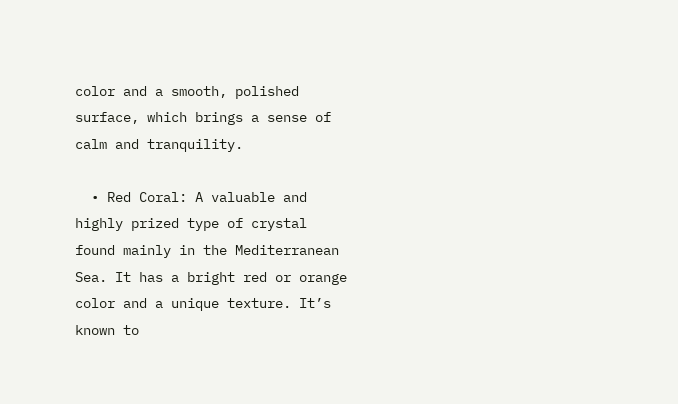color and a smooth, polished surface, which brings a sense of calm and tranquility.

  • Red Coral: A valuable and highly prized type of crystal found mainly in the Mediterranean Sea. It has a bright red or orange color and a unique texture. It’s known to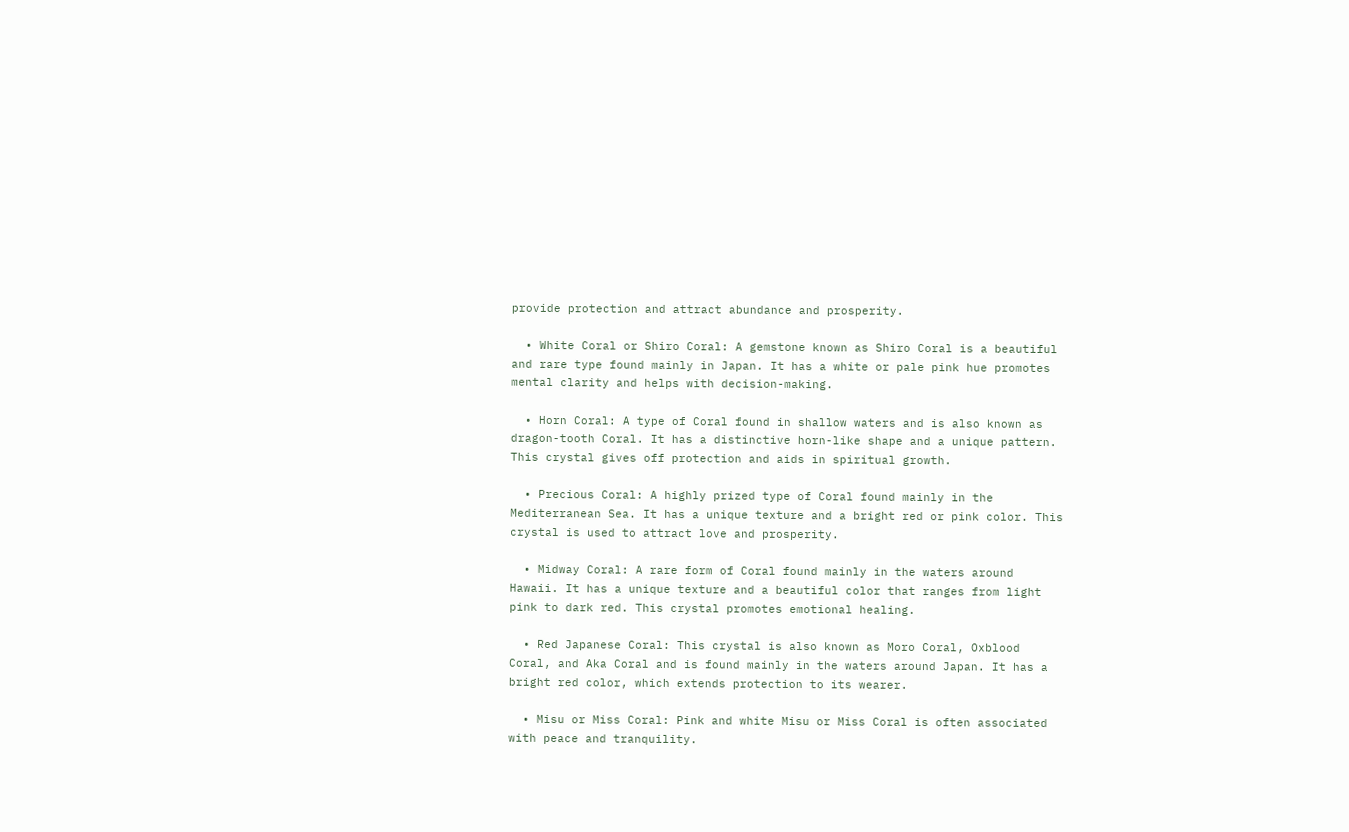provide protection and attract abundance and prosperity.

  • White Coral or Shiro Coral: A gemstone known as Shiro Coral is a beautiful and rare type found mainly in Japan. It has a white or pale pink hue promotes mental clarity and helps with decision-making.

  • Horn Coral: A type of Coral found in shallow waters and is also known as dragon-tooth Coral. It has a distinctive horn-like shape and a unique pattern. This crystal gives off protection and aids in spiritual growth.

  • Precious Coral: A highly prized type of Coral found mainly in the Mediterranean Sea. It has a unique texture and a bright red or pink color. This crystal is used to attract love and prosperity.

  • Midway Coral: A rare form of Coral found mainly in the waters around Hawaii. It has a unique texture and a beautiful color that ranges from light pink to dark red. This crystal promotes emotional healing.

  • Red Japanese Coral: This crystal is also known as Moro Coral, Oxblood Coral, and Aka Coral and is found mainly in the waters around Japan. It has a bright red color, which extends protection to its wearer.

  • Misu or Miss Coral: Pink and white Misu or Miss Coral is often associated with peace and tranquility.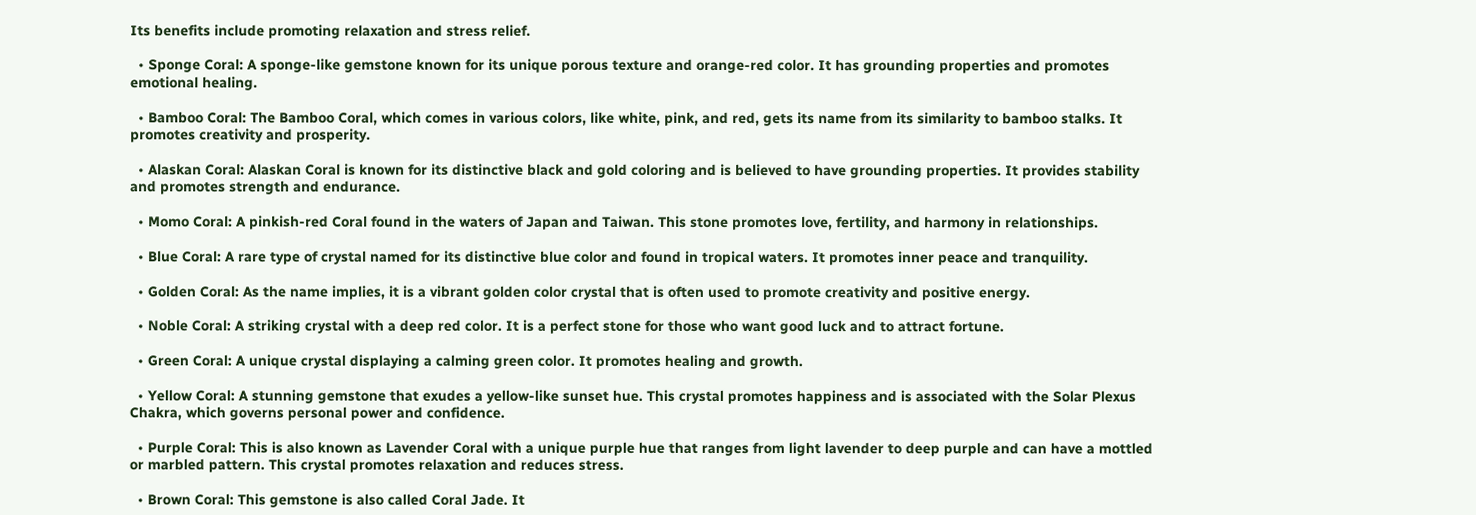Its benefits include promoting relaxation and stress relief.

  • Sponge Coral: A sponge-like gemstone known for its unique porous texture and orange-red color. It has grounding properties and promotes emotional healing.

  • Bamboo Coral: The Bamboo Coral, which comes in various colors, like white, pink, and red, gets its name from its similarity to bamboo stalks. It promotes creativity and prosperity.

  • Alaskan Coral: Alaskan Coral is known for its distinctive black and gold coloring and is believed to have grounding properties. It provides stability and promotes strength and endurance.

  • Momo Coral: A pinkish-red Coral found in the waters of Japan and Taiwan. This stone promotes love, fertility, and harmony in relationships.

  • Blue Coral: A rare type of crystal named for its distinctive blue color and found in tropical waters. It promotes inner peace and tranquility.

  • Golden Coral: As the name implies, it is a vibrant golden color crystal that is often used to promote creativity and positive energy.

  • Noble Coral: A striking crystal with a deep red color. It is a perfect stone for those who want good luck and to attract fortune.

  • Green Coral: A unique crystal displaying a calming green color. It promotes healing and growth.

  • Yellow Coral: A stunning gemstone that exudes a yellow-like sunset hue. This crystal promotes happiness and is associated with the Solar Plexus Chakra, which governs personal power and confidence.

  • Purple Coral: This is also known as Lavender Coral with a unique purple hue that ranges from light lavender to deep purple and can have a mottled or marbled pattern. This crystal promotes relaxation and reduces stress.

  • Brown Coral: This gemstone is also called Coral Jade. It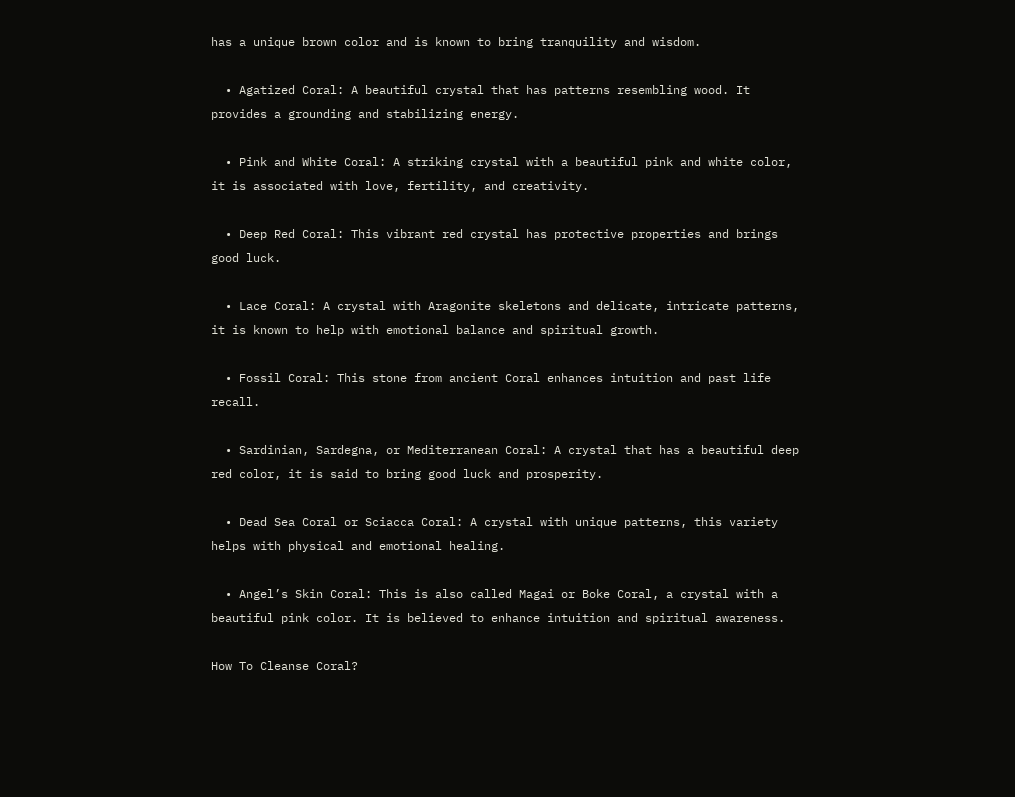has a unique brown color and is known to bring tranquility and wisdom.

  • Agatized Coral: A beautiful crystal that has patterns resembling wood. It provides a grounding and stabilizing energy.

  • Pink and White Coral: A striking crystal with a beautiful pink and white color, it is associated with love, fertility, and creativity.

  • Deep Red Coral: This vibrant red crystal has protective properties and brings good luck.

  • Lace Coral: A crystal with Aragonite skeletons and delicate, intricate patterns, it is known to help with emotional balance and spiritual growth.

  • Fossil Coral: This stone from ancient Coral enhances intuition and past life recall.

  • Sardinian, Sardegna, or Mediterranean Coral: A crystal that has a beautiful deep red color, it is said to bring good luck and prosperity.

  • Dead Sea Coral or Sciacca Coral: A crystal with unique patterns, this variety helps with physical and emotional healing.

  • Angel’s Skin Coral: This is also called Magai or Boke Coral, a crystal with a beautiful pink color. It is believed to enhance intuition and spiritual awareness.

How To Cleanse Coral?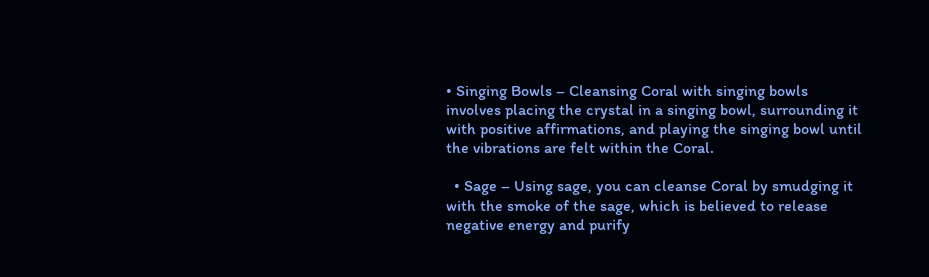• Singing Bowls – Cleansing Coral with singing bowls involves placing the crystal in a singing bowl, surrounding it with positive affirmations, and playing the singing bowl until the vibrations are felt within the Coral.

  • Sage – Using sage, you can cleanse Coral by smudging it with the smoke of the sage, which is believed to release negative energy and purify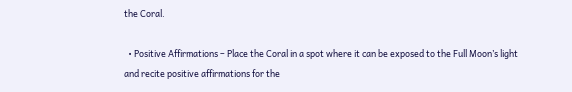the Coral.

  • Positive Affirmations – Place the Coral in a spot where it can be exposed to the Full Moon’s light and recite positive affirmations for the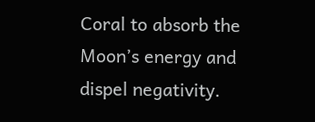Coral to absorb the Moon’s energy and dispel negativity.